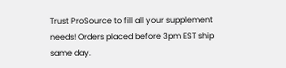Trust ProSource to fill all your supplement needs! Orders placed before 3pm EST ship same day.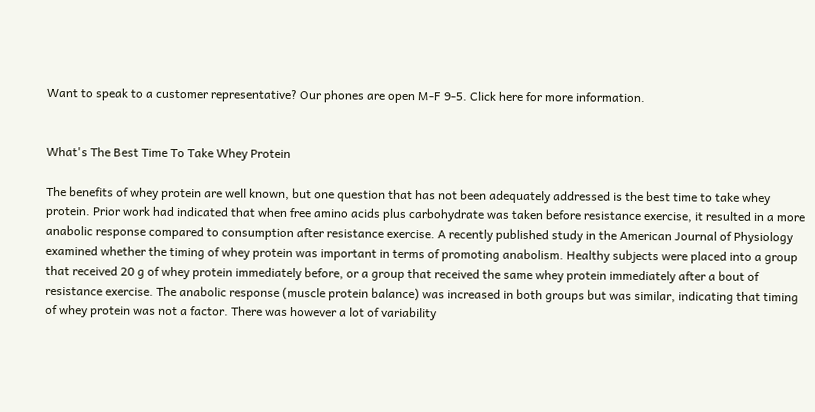Want to speak to a customer representative? Our phones are open M-F 9-5. Click here for more information.


What's The Best Time To Take Whey Protein

The benefits of whey protein are well known, but one question that has not been adequately addressed is the best time to take whey protein. Prior work had indicated that when free amino acids plus carbohydrate was taken before resistance exercise, it resulted in a more anabolic response compared to consumption after resistance exercise. A recently published study in the American Journal of Physiology examined whether the timing of whey protein was important in terms of promoting anabolism. Healthy subjects were placed into a group that received 20 g of whey protein immediately before, or a group that received the same whey protein immediately after a bout of resistance exercise. The anabolic response (muscle protein balance) was increased in both groups but was similar, indicating that timing of whey protein was not a factor. There was however a lot of variability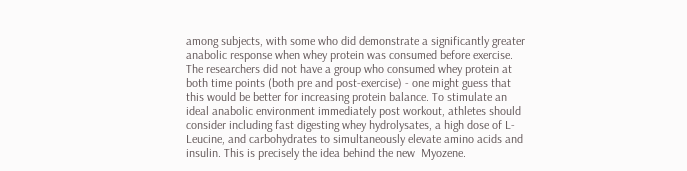among subjects, with some who did demonstrate a significantly greater anabolic response when whey protein was consumed before exercise. The researchers did not have a group who consumed whey protein at both time points (both pre and post-exercise) - one might guess that this would be better for increasing protein balance. To stimulate an ideal anabolic environment immediately post workout, athletes should consider including fast digesting whey hydrolysates, a high dose of L-Leucine, and carbohydrates to simultaneously elevate amino acids and insulin. This is precisely the idea behind the new  Myozene.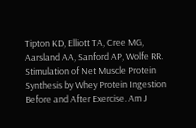Tipton KD, Elliott TA, Cree MG, Aarsland AA, Sanford AP, Wolfe RR. Stimulation of Net Muscle Protein Synthesis by Whey Protein Ingestion Before and After Exercise. Am J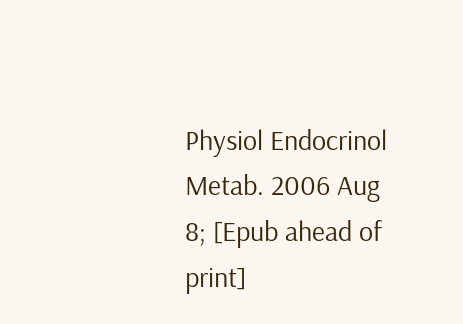Physiol Endocrinol Metab. 2006 Aug 8; [Epub ahead of print]